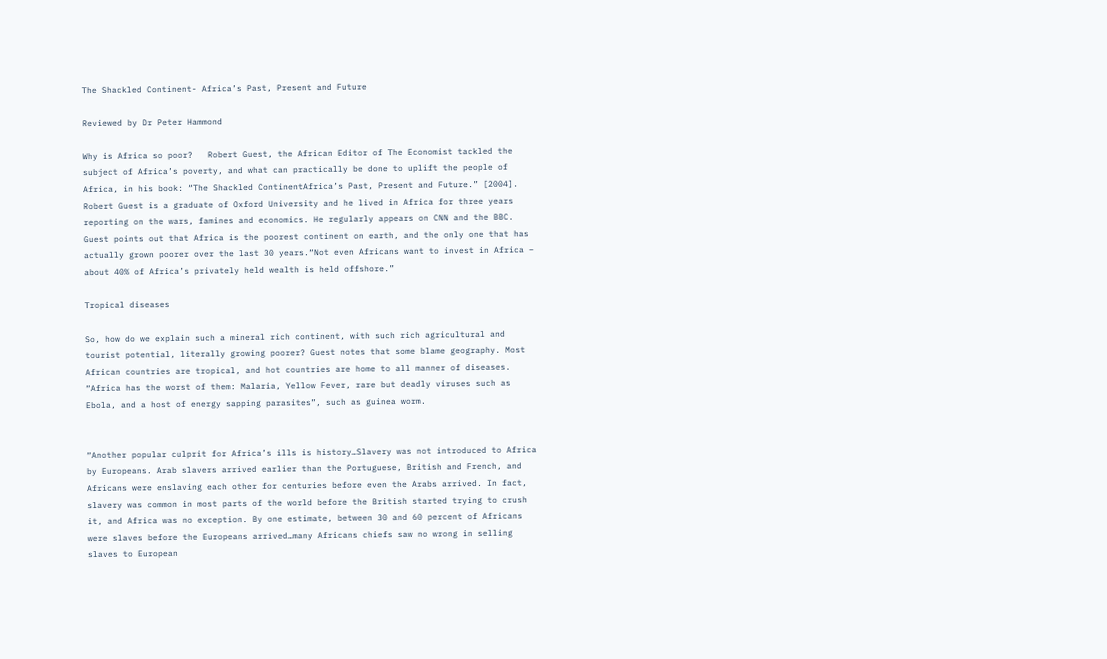The Shackled Continent- Africa’s Past, Present and Future

Reviewed by Dr Peter Hammond

Why is Africa so poor?   Robert Guest, the African Editor of The Economist tackled the subject of Africa’s poverty, and what can practically be done to uplift the people of Africa, in his book: “The Shackled ContinentAfrica’s Past, Present and Future.” [2004].  Robert Guest is a graduate of Oxford University and he lived in Africa for three years reporting on the wars, famines and economics. He regularly appears on CNN and the BBC. Guest points out that Africa is the poorest continent on earth, and the only one that has actually grown poorer over the last 30 years.“Not even Africans want to invest in Africa – about 40% of Africa’s privately held wealth is held offshore.”

Tropical diseases

So, how do we explain such a mineral rich continent, with such rich agricultural and tourist potential, literally growing poorer? Guest notes that some blame geography. Most African countries are tropical, and hot countries are home to all manner of diseases. “Africa has the worst of them: Malaria, Yellow Fever, rare but deadly viruses such as Ebola, and a host of energy sapping parasites”, such as guinea worm.


“Another popular culprit for Africa’s ills is history…Slavery was not introduced to Africa by Europeans. Arab slavers arrived earlier than the Portuguese, British and French, and Africans were enslaving each other for centuries before even the Arabs arrived. In fact, slavery was common in most parts of the world before the British started trying to crush it, and Africa was no exception. By one estimate, between 30 and 60 percent of Africans were slaves before the Europeans arrived…many Africans chiefs saw no wrong in selling slaves to European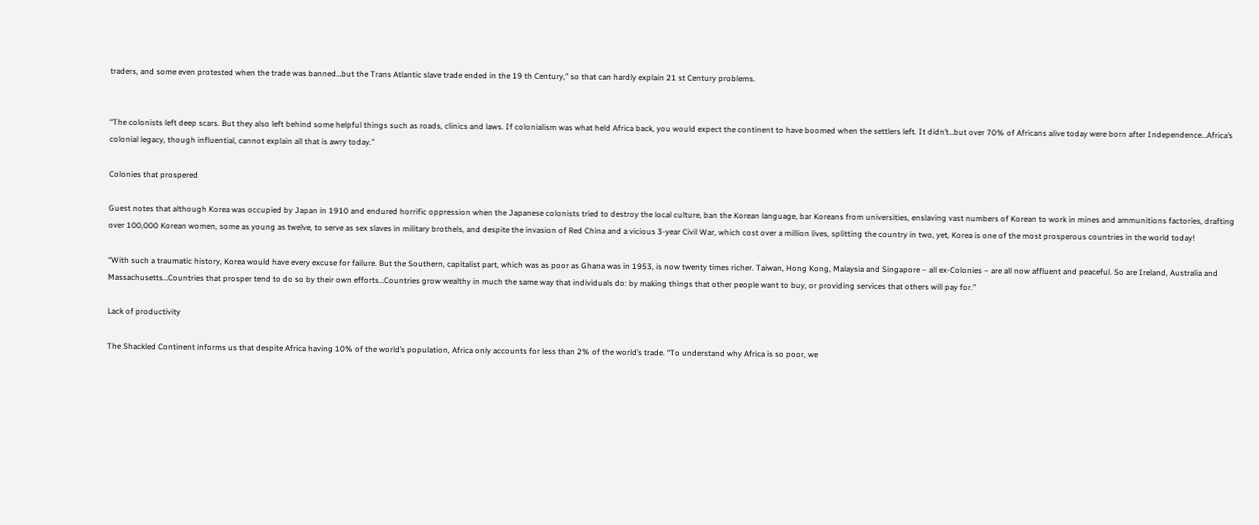traders, and some even protested when the trade was banned…but the Trans Atlantic slave trade ended in the 19 th Century,” so that can hardly explain 21 st Century problems.


“The colonists left deep scars. But they also left behind some helpful things such as roads, clinics and laws. If colonialism was what held Africa back, you would expect the continent to have boomed when the settlers left. It didn’t…but over 70% of Africans alive today were born after Independence…Africa’s colonial legacy, though influential, cannot explain all that is awry today.”

Colonies that prospered

Guest notes that although Korea was occupied by Japan in 1910 and endured horrific oppression when the Japanese colonists tried to destroy the local culture, ban the Korean language, bar Koreans from universities, enslaving vast numbers of Korean to work in mines and ammunitions factories, drafting over 100,000 Korean women, some as young as twelve, to serve as sex slaves in military brothels, and despite the invasion of Red China and a vicious 3-year Civil War, which cost over a million lives, splitting the country in two, yet, Korea is one of the most prosperous countries in the world today!

“With such a traumatic history, Korea would have every excuse for failure. But the Southern, capitalist part, which was as poor as Ghana was in 1953, is now twenty times richer. Taiwan, Hong Kong, Malaysia and Singapore – all ex-Colonies – are all now affluent and peaceful. So are Ireland, Australia and Massachusetts…Countries that prosper tend to do so by their own efforts…Countries grow wealthy in much the same way that individuals do: by making things that other people want to buy, or providing services that others will pay for.”

Lack of productivity

The Shackled Continent informs us that despite Africa having 10% of the world’s population, Africa only accounts for less than 2% of the world’s trade. “To understand why Africa is so poor, we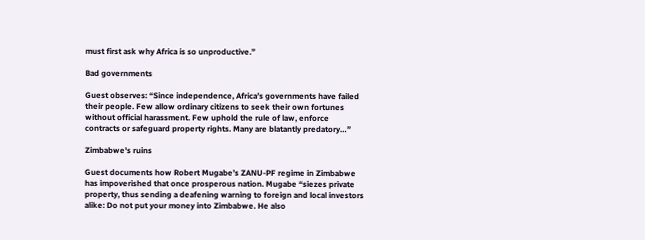must first ask why Africa is so unproductive.”

Bad governments

Guest observes: “Since independence, Africa’s governments have failed their people. Few allow ordinary citizens to seek their own fortunes without official harassment. Few uphold the rule of law, enforce contracts or safeguard property rights. Many are blatantly predatory…”

Zimbabwe's ruins

Guest documents how Robert Mugabe’s ZANU-PF regime in Zimbabwe has impoverished that once prosperous nation. Mugabe “siezes private property, thus sending a deafening warning to foreign and local investors alike: Do not put your money into Zimbabwe. He also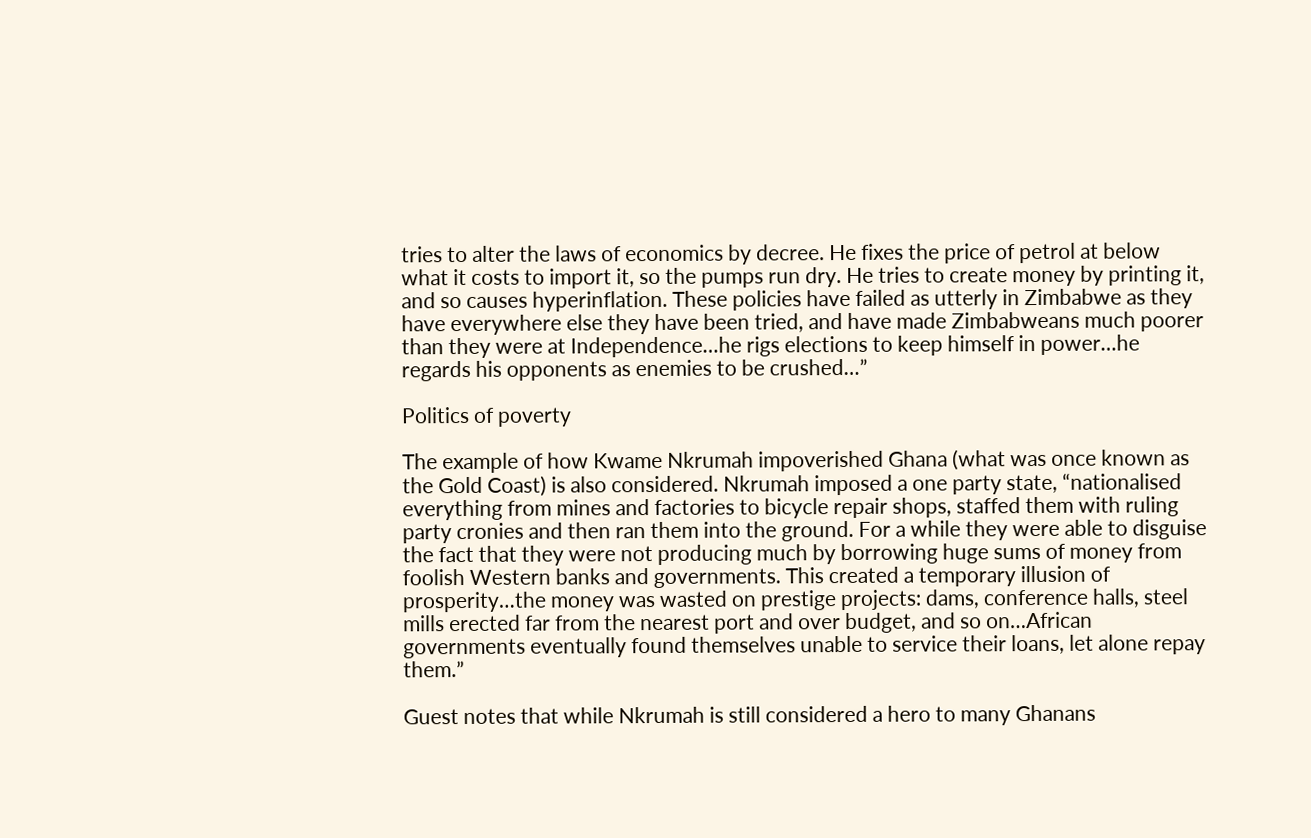tries to alter the laws of economics by decree. He fixes the price of petrol at below what it costs to import it, so the pumps run dry. He tries to create money by printing it, and so causes hyperinflation. These policies have failed as utterly in Zimbabwe as they have everywhere else they have been tried, and have made Zimbabweans much poorer than they were at Independence…he rigs elections to keep himself in power…he regards his opponents as enemies to be crushed…”

Politics of poverty

The example of how Kwame Nkrumah impoverished Ghana (what was once known as the Gold Coast) is also considered. Nkrumah imposed a one party state, “nationalised everything from mines and factories to bicycle repair shops, staffed them with ruling party cronies and then ran them into the ground. For a while they were able to disguise the fact that they were not producing much by borrowing huge sums of money from foolish Western banks and governments. This created a temporary illusion of prosperity…the money was wasted on prestige projects: dams, conference halls, steel mills erected far from the nearest port and over budget, and so on…African governments eventually found themselves unable to service their loans, let alone repay them.”

Guest notes that while Nkrumah is still considered a hero to many Ghanans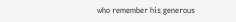who remember his generous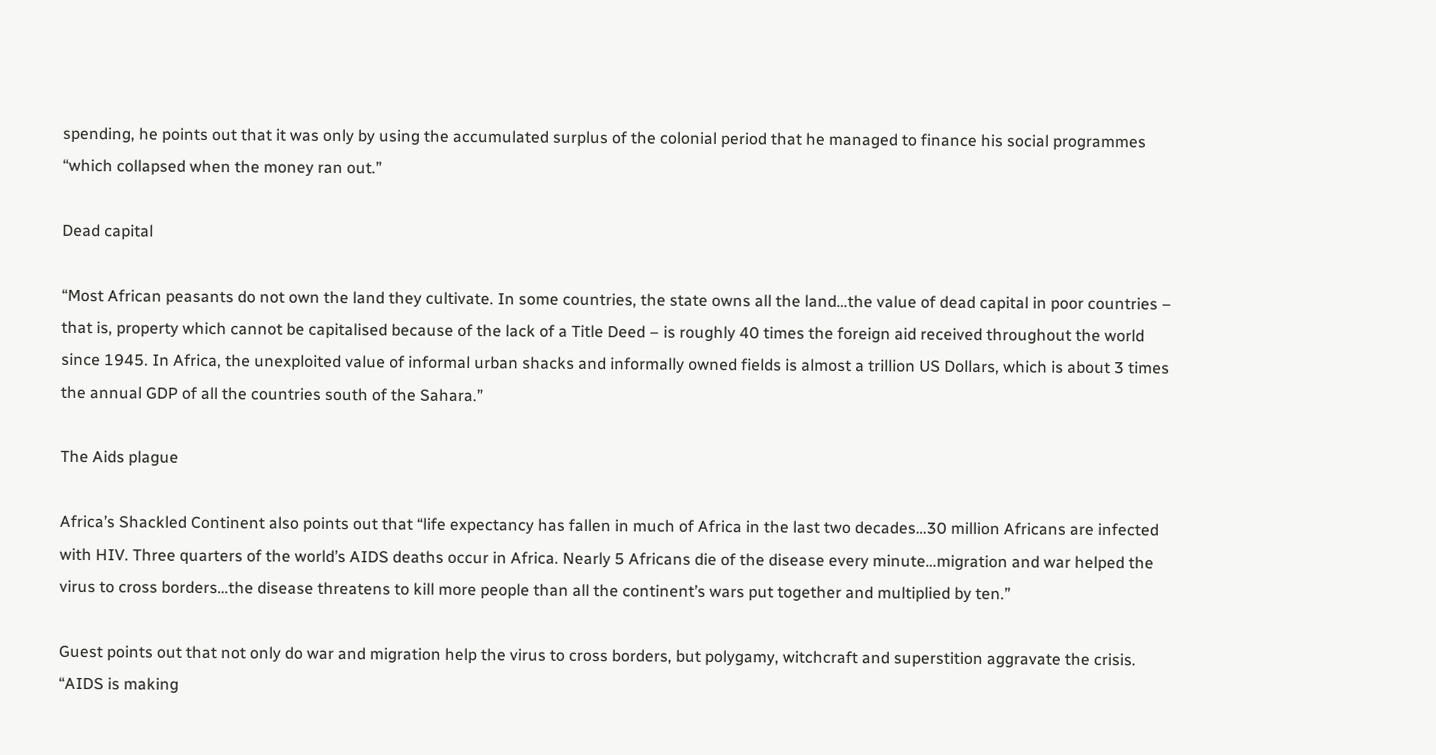spending, he points out that it was only by using the accumulated surplus of the colonial period that he managed to finance his social programmes “which collapsed when the money ran out.”

Dead capital

“Most African peasants do not own the land they cultivate. In some countries, the state owns all the land…the value of dead capital in poor countries – that is, property which cannot be capitalised because of the lack of a Title Deed – is roughly 40 times the foreign aid received throughout the world since 1945. In Africa, the unexploited value of informal urban shacks and informally owned fields is almost a trillion US Dollars, which is about 3 times the annual GDP of all the countries south of the Sahara.”

The Aids plague

Africa’s Shackled Continent also points out that “life expectancy has fallen in much of Africa in the last two decades…30 million Africans are infected with HIV. Three quarters of the world’s AIDS deaths occur in Africa. Nearly 5 Africans die of the disease every minute…migration and war helped the virus to cross borders…the disease threatens to kill more people than all the continent’s wars put together and multiplied by ten.”

Guest points out that not only do war and migration help the virus to cross borders, but polygamy, witchcraft and superstition aggravate the crisis. “AIDS is making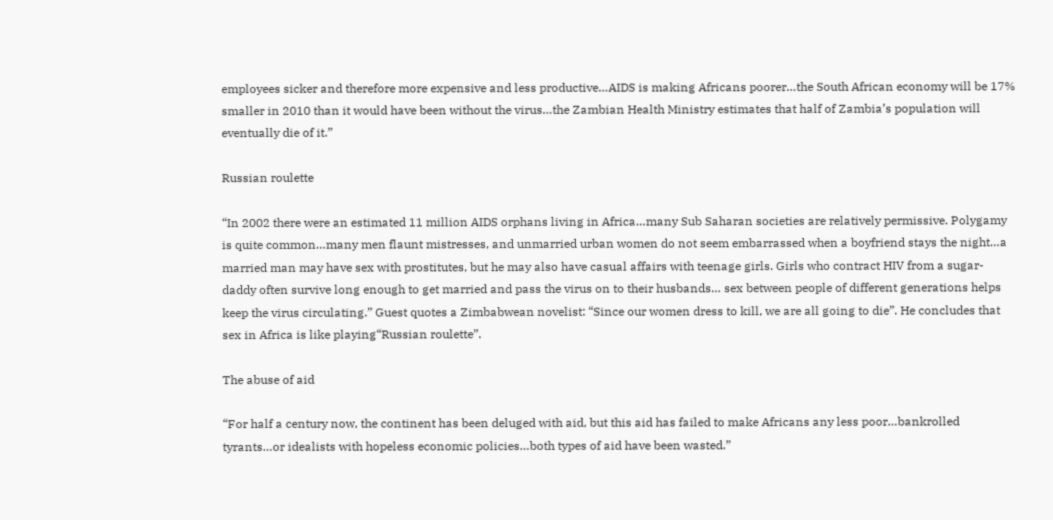employees sicker and therefore more expensive and less productive…AIDS is making Africans poorer…the South African economy will be 17% smaller in 2010 than it would have been without the virus…the Zambian Health Ministry estimates that half of Zambia’s population will eventually die of it.”

Russian roulette

“In 2002 there were an estimated 11 million AIDS orphans living in Africa…many Sub Saharan societies are relatively permissive. Polygamy is quite common…many men flaunt mistresses, and unmarried urban women do not seem embarrassed when a boyfriend stays the night…a married man may have sex with prostitutes, but he may also have casual affairs with teenage girls. Girls who contract HIV from a sugar-daddy often survive long enough to get married and pass the virus on to their husbands… sex between people of different generations helps keep the virus circulating.” Guest quotes a Zimbabwean novelist: “Since our women dress to kill, we are all going to die”. He concludes that sex in Africa is like playing“Russian roulette”.

The abuse of aid

“For half a century now, the continent has been deluged with aid, but this aid has failed to make Africans any less poor…bankrolled tyrants…or idealists with hopeless economic policies…both types of aid have been wasted.”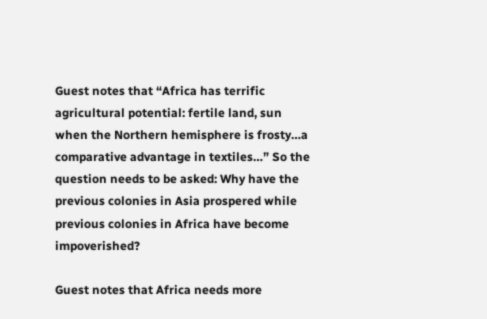Guest notes that “Africa has terrific agricultural potential: fertile land, sun when the Northern hemisphere is frosty…a comparative advantage in textiles…” So the question needs to be asked: Why have the previous colonies in Asia prospered while previous colonies in Africa have become impoverished?

Guest notes that Africa needs more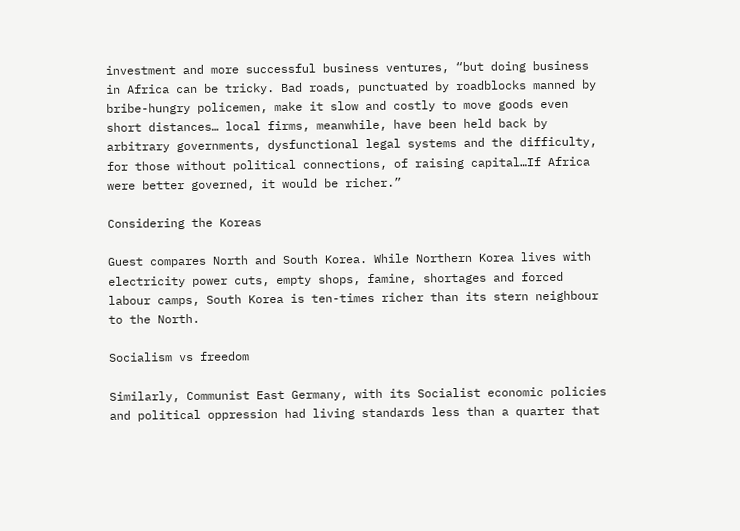investment and more successful business ventures, “but doing business in Africa can be tricky. Bad roads, punctuated by roadblocks manned by bribe-hungry policemen, make it slow and costly to move goods even short distances… local firms, meanwhile, have been held back by arbitrary governments, dysfunctional legal systems and the difficulty, for those without political connections, of raising capital…If Africa were better governed, it would be richer.”

Considering the Koreas

Guest compares North and South Korea. While Northern Korea lives with electricity power cuts, empty shops, famine, shortages and forced labour camps, South Korea is ten-times richer than its stern neighbour to the North.

Socialism vs freedom

Similarly, Communist East Germany, with its Socialist economic policies and political oppression had living standards less than a quarter that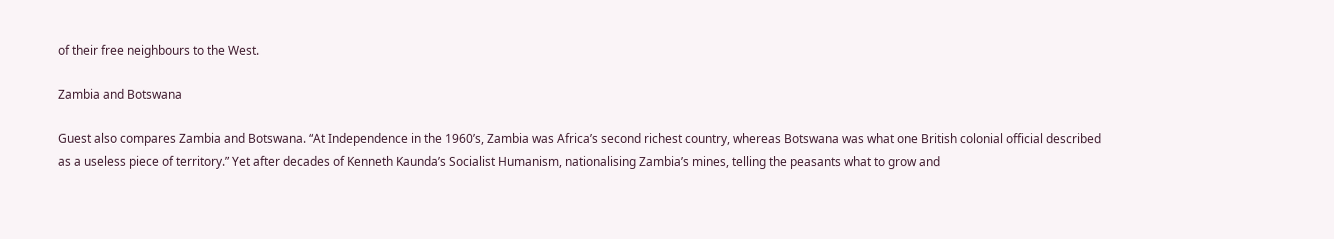of their free neighbours to the West.

Zambia and Botswana

Guest also compares Zambia and Botswana. “At Independence in the 1960’s, Zambia was Africa’s second richest country, whereas Botswana was what one British colonial official described as a useless piece of territory.” Yet after decades of Kenneth Kaunda’s Socialist Humanism, nationalising Zambia’s mines, telling the peasants what to grow and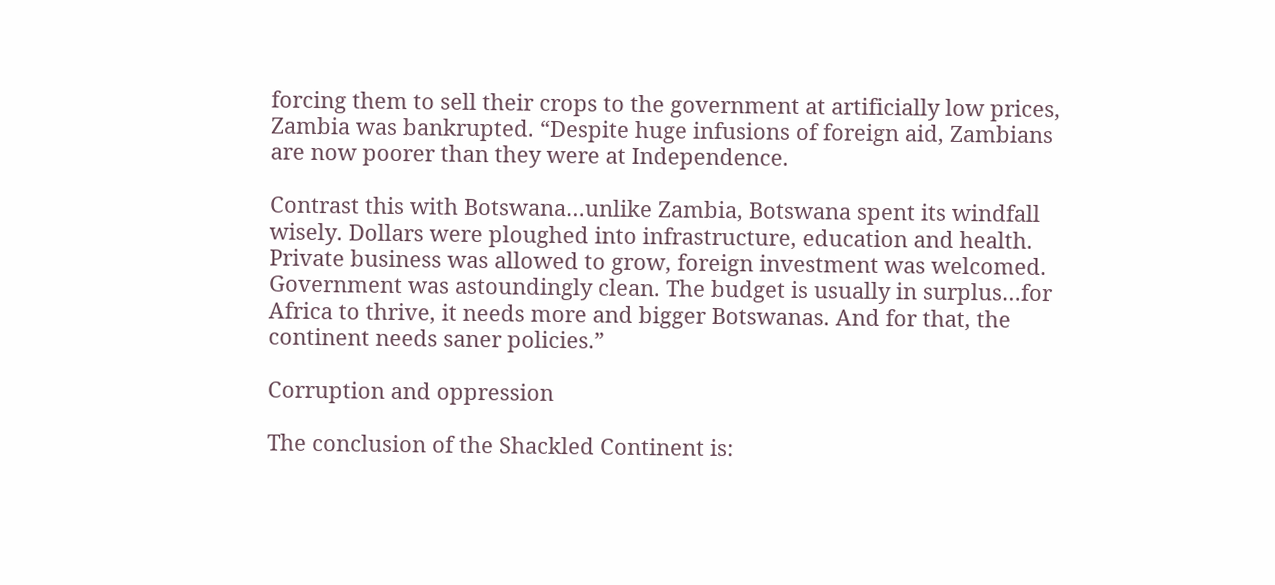forcing them to sell their crops to the government at artificially low prices, Zambia was bankrupted. “Despite huge infusions of foreign aid, Zambians are now poorer than they were at Independence.

Contrast this with Botswana…unlike Zambia, Botswana spent its windfall wisely. Dollars were ploughed into infrastructure, education and health. Private business was allowed to grow, foreign investment was welcomed. Government was astoundingly clean. The budget is usually in surplus…for Africa to thrive, it needs more and bigger Botswanas. And for that, the continent needs saner policies.”

Corruption and oppression

The conclusion of the Shackled Continent is: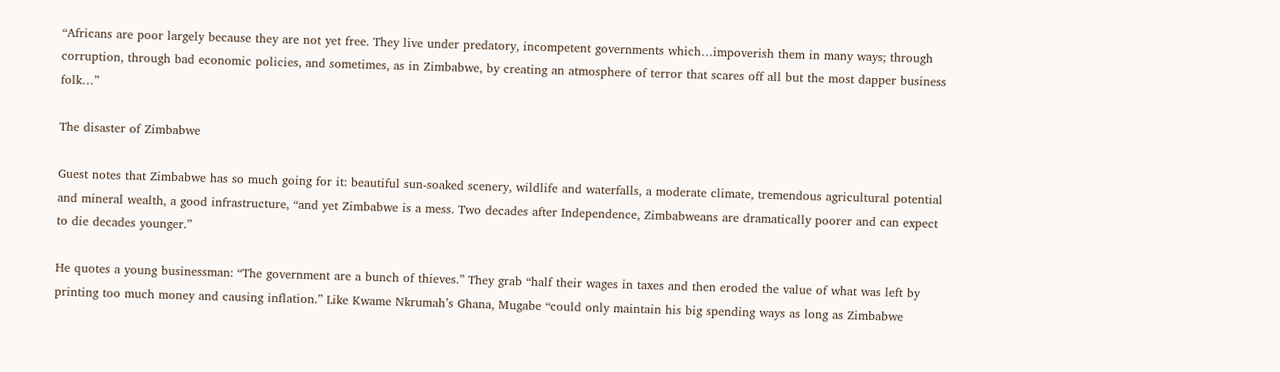“Africans are poor largely because they are not yet free. They live under predatory, incompetent governments which…impoverish them in many ways; through corruption, through bad economic policies, and sometimes, as in Zimbabwe, by creating an atmosphere of terror that scares off all but the most dapper business folk…”

The disaster of Zimbabwe

Guest notes that Zimbabwe has so much going for it: beautiful sun-soaked scenery, wildlife and waterfalls, a moderate climate, tremendous agricultural potential and mineral wealth, a good infrastructure, “and yet Zimbabwe is a mess. Two decades after Independence, Zimbabweans are dramatically poorer and can expect to die decades younger.”

He quotes a young businessman: “The government are a bunch of thieves.” They grab “half their wages in taxes and then eroded the value of what was left by printing too much money and causing inflation.” Like Kwame Nkrumah’s Ghana, Mugabe “could only maintain his big spending ways as long as Zimbabwe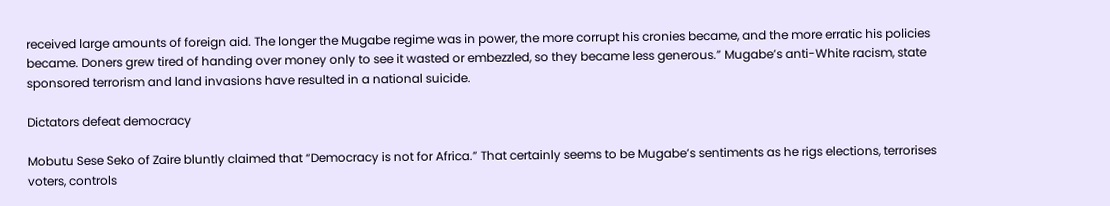received large amounts of foreign aid. The longer the Mugabe regime was in power, the more corrupt his cronies became, and the more erratic his policies became. Doners grew tired of handing over money only to see it wasted or embezzled, so they became less generous.” Mugabe’s anti-White racism, state sponsored terrorism and land invasions have resulted in a national suicide.

Dictators defeat democracy

Mobutu Sese Seko of Zaire bluntly claimed that “Democracy is not for Africa.” That certainly seems to be Mugabe’s sentiments as he rigs elections, terrorises voters, controls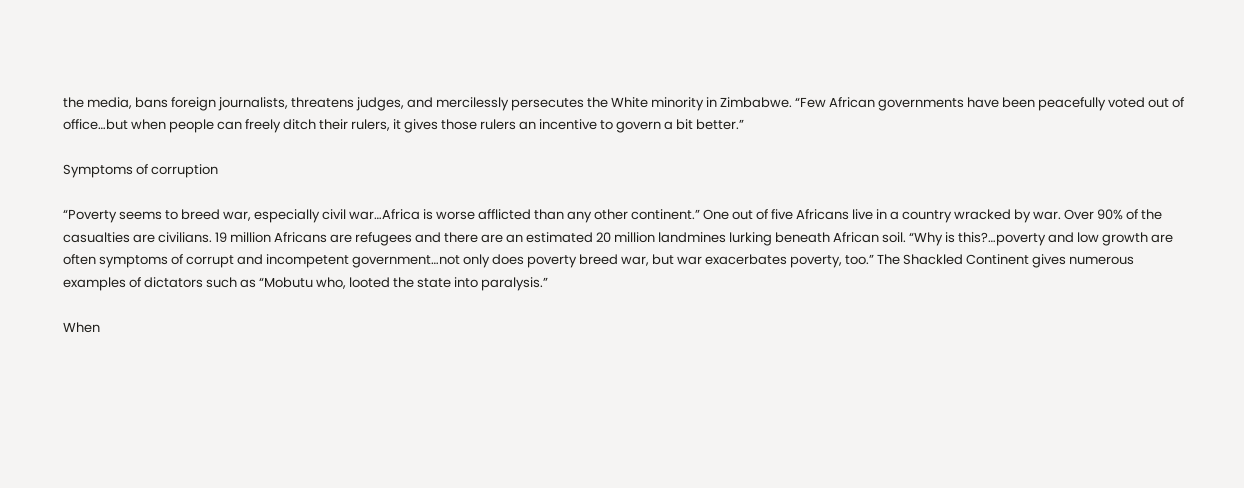the media, bans foreign journalists, threatens judges, and mercilessly persecutes the White minority in Zimbabwe. “Few African governments have been peacefully voted out of office…but when people can freely ditch their rulers, it gives those rulers an incentive to govern a bit better.”

Symptoms of corruption

“Poverty seems to breed war, especially civil war…Africa is worse afflicted than any other continent.” One out of five Africans live in a country wracked by war. Over 90% of the casualties are civilians. 19 million Africans are refugees and there are an estimated 20 million landmines lurking beneath African soil. “Why is this?…poverty and low growth are often symptoms of corrupt and incompetent government…not only does poverty breed war, but war exacerbates poverty, too.” The Shackled Continent gives numerous examples of dictators such as “Mobutu who, looted the state into paralysis.”

When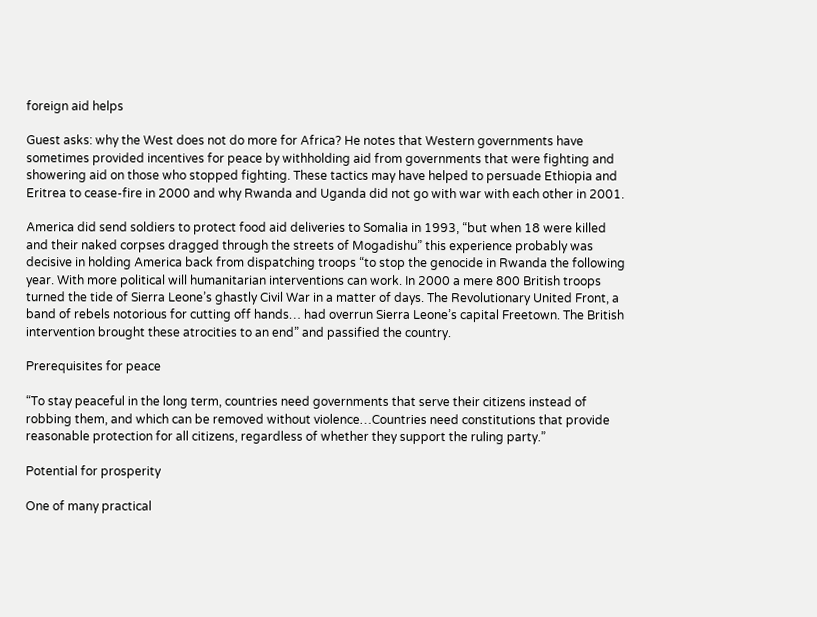foreign aid helps

Guest asks: why the West does not do more for Africa? He notes that Western governments have sometimes provided incentives for peace by withholding aid from governments that were fighting and showering aid on those who stopped fighting. These tactics may have helped to persuade Ethiopia and Eritrea to cease-fire in 2000 and why Rwanda and Uganda did not go with war with each other in 2001.

America did send soldiers to protect food aid deliveries to Somalia in 1993, “but when 18 were killed and their naked corpses dragged through the streets of Mogadishu” this experience probably was decisive in holding America back from dispatching troops “to stop the genocide in Rwanda the following year. With more political will humanitarian interventions can work. In 2000 a mere 800 British troops turned the tide of Sierra Leone’s ghastly Civil War in a matter of days. The Revolutionary United Front, a band of rebels notorious for cutting off hands… had overrun Sierra Leone’s capital Freetown. The British intervention brought these atrocities to an end” and passified the country.

Prerequisites for peace

“To stay peaceful in the long term, countries need governments that serve their citizens instead of robbing them, and which can be removed without violence…Countries need constitutions that provide reasonable protection for all citizens, regardless of whether they support the ruling party.”

Potential for prosperity

One of many practical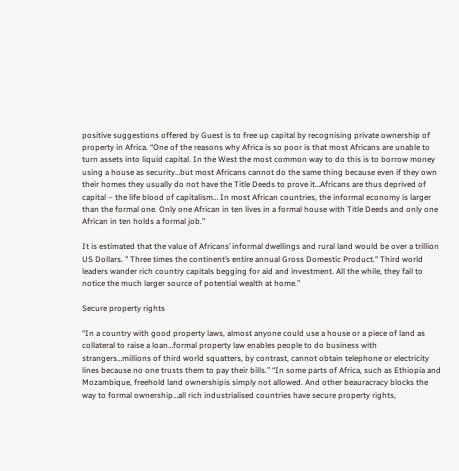positive suggestions offered by Guest is to free up capital by recognising private ownership of property in Africa. “One of the reasons why Africa is so poor is that most Africans are unable to turn assets into liquid capital. In the West the most common way to do this is to borrow money using a house as security…but most Africans cannot do the same thing because even if they own their homes they usually do not have the Title Deeds to prove it…Africans are thus deprived of capital – the life blood of capitalism… In most African countries, the informal economy is larger than the formal one. Only one African in ten lives in a formal house with Title Deeds and only one African in ten holds a formal job.”

It is estimated that the value of Africans’ informal dwellings and rural land would be over a trillion US Dollars. " Three times the continent’s entire annual Gross Domestic Product." Third world leaders wander rich country capitals begging for aid and investment. All the while, they fail to notice the much larger source of potential wealth at home.”

Secure property rights

“In a country with good property laws, almost anyone could use a house or a piece of land as collateral to raise a loan…formal property law enables people to do business with strangers…millions of third world squatters, by contrast, cannot obtain telephone or electricity lines because no one trusts them to pay their bills.” “In some parts of Africa, such as Ethiopia and Mozambique, freehold land ownershipis simply not allowed. And other beauracracy blocks the way to formal ownership…all rich industrialised countries have secure property rights,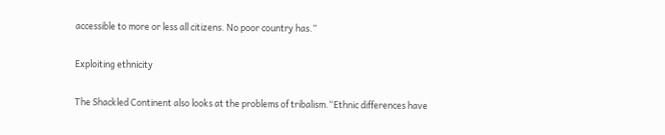accessible to more or less all citizens. No poor country has.”

Exploiting ethnicity

The Shackled Continent also looks at the problems of tribalism.“Ethnic differences have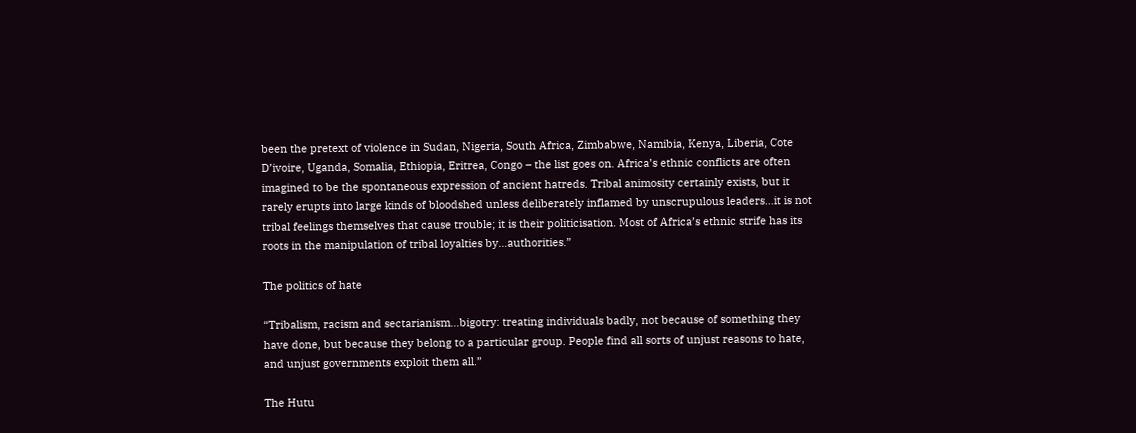been the pretext of violence in Sudan, Nigeria, South Africa, Zimbabwe, Namibia, Kenya, Liberia, Cote D’ivoire, Uganda, Somalia, Ethiopia, Eritrea, Congo – the list goes on. Africa’s ethnic conflicts are often imagined to be the spontaneous expression of ancient hatreds. Tribal animosity certainly exists, but it rarely erupts into large kinds of bloodshed unless deliberately inflamed by unscrupulous leaders…it is not tribal feelings themselves that cause trouble; it is their politicisation. Most of Africa’s ethnic strife has its roots in the manipulation of tribal loyalties by…authorities.”

The politics of hate

“Tribalism, racism and sectarianism…bigotry: treating individuals badly, not because of something they have done, but because they belong to a particular group. People find all sorts of unjust reasons to hate, and unjust governments exploit them all.”

The Hutu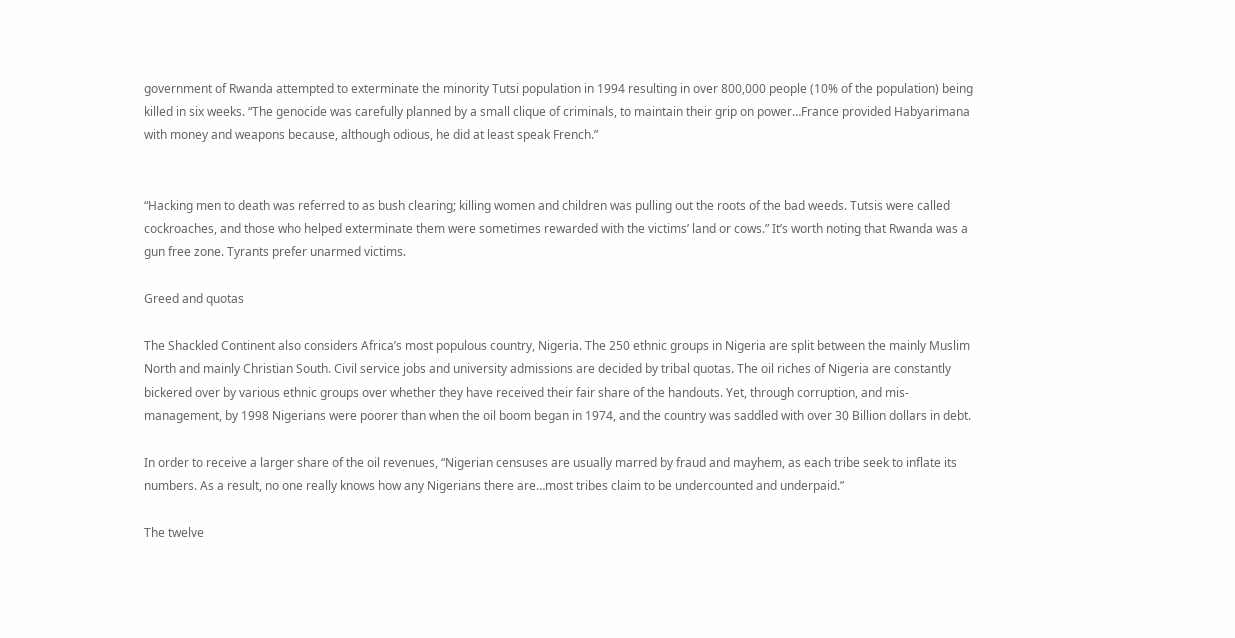government of Rwanda attempted to exterminate the minority Tutsi population in 1994 resulting in over 800,000 people (10% of the population) being killed in six weeks. “The genocide was carefully planned by a small clique of criminals, to maintain their grip on power…France provided Habyarimana with money and weapons because, although odious, he did at least speak French.”


“Hacking men to death was referred to as bush clearing; killing women and children was pulling out the roots of the bad weeds. Tutsis were called cockroaches, and those who helped exterminate them were sometimes rewarded with the victims’ land or cows.” It’s worth noting that Rwanda was a gun free zone. Tyrants prefer unarmed victims.

Greed and quotas

The Shackled Continent also considers Africa’s most populous country, Nigeria. The 250 ethnic groups in Nigeria are split between the mainly Muslim North and mainly Christian South. Civil service jobs and university admissions are decided by tribal quotas. The oil riches of Nigeria are constantly bickered over by various ethnic groups over whether they have received their fair share of the handouts. Yet, through corruption, and mis-management, by 1998 Nigerians were poorer than when the oil boom began in 1974, and the country was saddled with over 30 Billion dollars in debt.

In order to receive a larger share of the oil revenues, “Nigerian censuses are usually marred by fraud and mayhem, as each tribe seek to inflate its numbers. As a result, no one really knows how any Nigerians there are…most tribes claim to be undercounted and underpaid.”

The twelve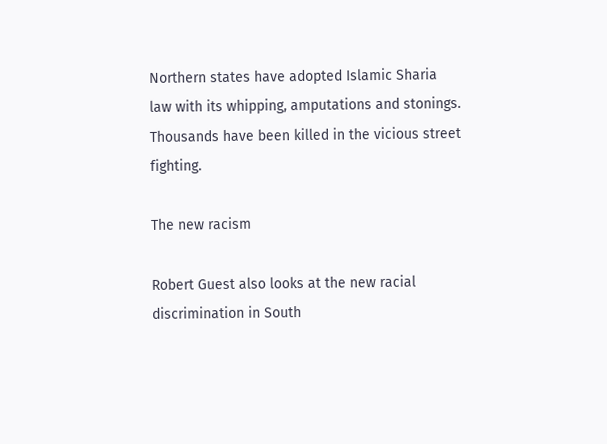Northern states have adopted Islamic Sharia law with its whipping, amputations and stonings. Thousands have been killed in the vicious street fighting.

The new racism

Robert Guest also looks at the new racial discrimination in South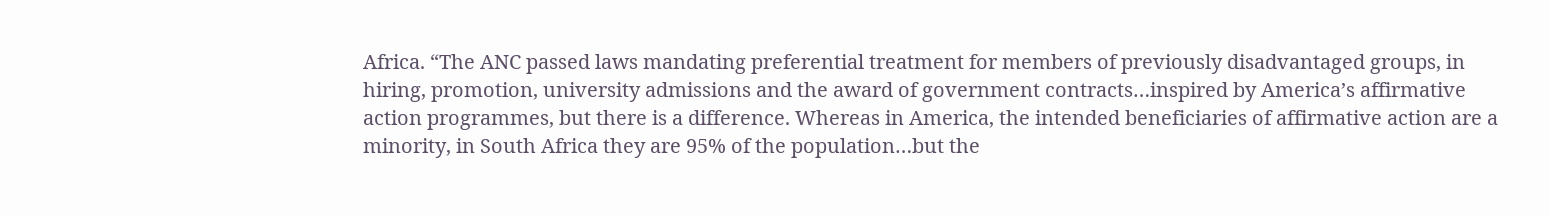Africa. “The ANC passed laws mandating preferential treatment for members of previously disadvantaged groups, in hiring, promotion, university admissions and the award of government contracts…inspired by America’s affirmative action programmes, but there is a difference. Whereas in America, the intended beneficiaries of affirmative action are a minority, in South Africa they are 95% of the population…but the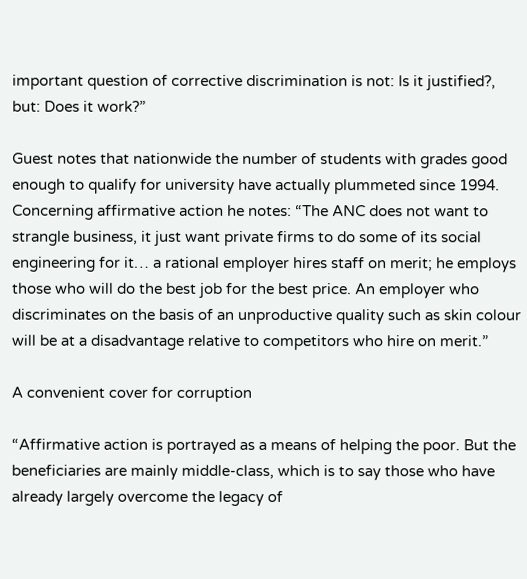important question of corrective discrimination is not: Is it justified?, but: Does it work?”

Guest notes that nationwide the number of students with grades good enough to qualify for university have actually plummeted since 1994. Concerning affirmative action he notes: “The ANC does not want to strangle business, it just want private firms to do some of its social engineering for it… a rational employer hires staff on merit; he employs those who will do the best job for the best price. An employer who discriminates on the basis of an unproductive quality such as skin colour will be at a disadvantage relative to competitors who hire on merit.”

A convenient cover for corruption

“Affirmative action is portrayed as a means of helping the poor. But the beneficiaries are mainly middle-class, which is to say those who have already largely overcome the legacy of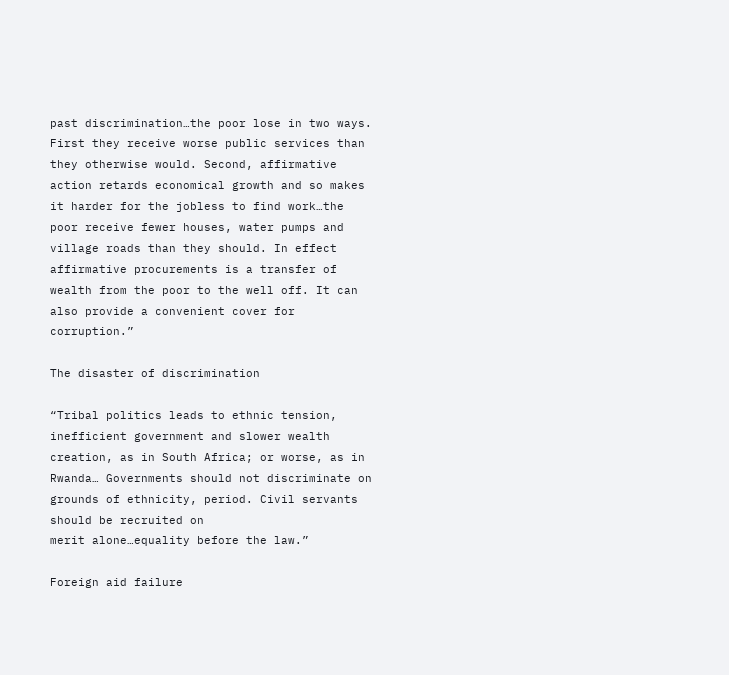past discrimination…the poor lose in two ways. First they receive worse public services than they otherwise would. Second, affirmative action retards economical growth and so makes it harder for the jobless to find work…the poor receive fewer houses, water pumps and village roads than they should. In effect affirmative procurements is a transfer of wealth from the poor to the well off. It can also provide a convenient cover for corruption.”

The disaster of discrimination

“Tribal politics leads to ethnic tension, inefficient government and slower wealth creation, as in South Africa; or worse, as in Rwanda… Governments should not discriminate on grounds of ethnicity, period. Civil servants should be recruited on
merit alone…equality before the law.”

Foreign aid failure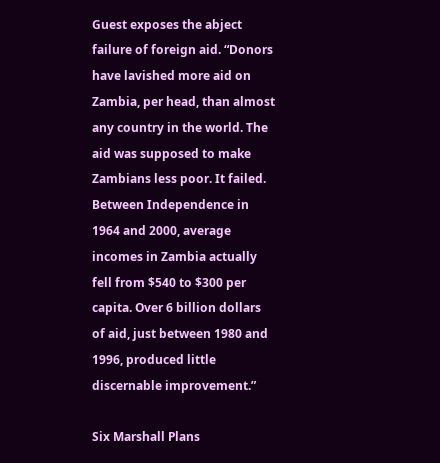Guest exposes the abject failure of foreign aid. “Donors have lavished more aid on Zambia, per head, than almost any country in the world. The aid was supposed to make Zambians less poor. It failed. Between Independence in 1964 and 2000, average incomes in Zambia actually fell from $540 to $300 per capita. Over 6 billion dollars of aid, just between 1980 and 1996, produced little discernable improvement.”

Six Marshall Plans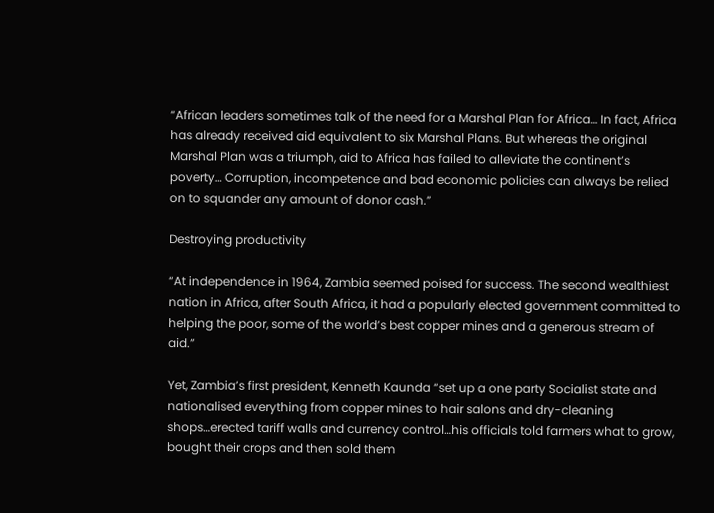“African leaders sometimes talk of the need for a Marshal Plan for Africa… In fact, Africa has already received aid equivalent to six Marshal Plans. But whereas the original Marshal Plan was a triumph, aid to Africa has failed to alleviate the continent’s poverty… Corruption, incompetence and bad economic policies can always be relied on to squander any amount of donor cash.”

Destroying productivity

“At independence in 1964, Zambia seemed poised for success. The second wealthiest nation in Africa, after South Africa, it had a popularly elected government committed to helping the poor, some of the world’s best copper mines and a generous stream of aid.”

Yet, Zambia’s first president, Kenneth Kaunda “set up a one party Socialist state and nationalised everything from copper mines to hair salons and dry-cleaning shops…erected tariff walls and currency control…his officials told farmers what to grow, bought their crops and then sold them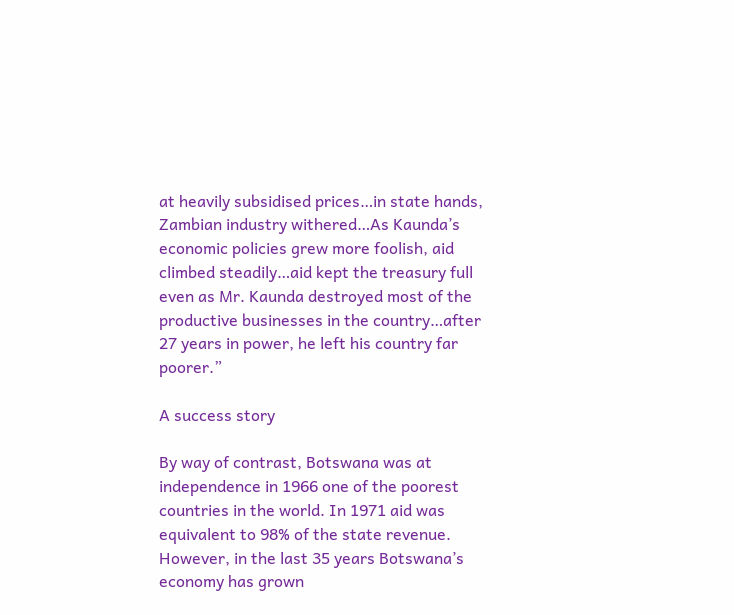at heavily subsidised prices…in state hands, Zambian industry withered…As Kaunda’s economic policies grew more foolish, aid climbed steadily…aid kept the treasury full even as Mr. Kaunda destroyed most of the productive businesses in the country…after 27 years in power, he left his country far poorer.”

A success story

By way of contrast, Botswana was at independence in 1966 one of the poorest countries in the world. In 1971 aid was equivalent to 98% of the state revenue. However, in the last 35 years Botswana’s economy has grown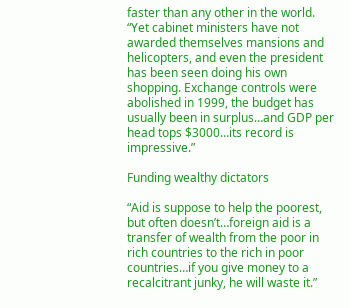faster than any other in the world. “Yet cabinet ministers have not awarded themselves mansions and helicopters, and even the president has been seen doing his own shopping. Exchange controls were abolished in 1999, the budget has usually been in surplus…and GDP per head tops $3000…its record is impressive.”

Funding wealthy dictators

“Aid is suppose to help the poorest, but often doesn’t…foreign aid is a transfer of wealth from the poor in rich countries to the rich in poor countries…if you give money to a recalcitrant junky, he will waste it.”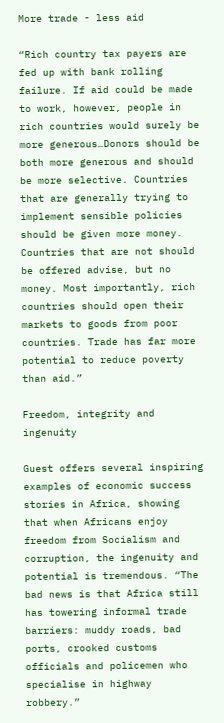More trade - less aid

“Rich country tax payers are fed up with bank rolling failure. If aid could be made to work, however, people in rich countries would surely be more generous…Donors should be both more generous and should be more selective. Countries that are generally trying to implement sensible policies should be given more money. Countries that are not should be offered advise, but no money. Most importantly, rich countries should open their markets to goods from poor countries. Trade has far more potential to reduce poverty than aid.”

Freedom, integrity and ingenuity

Guest offers several inspiring examples of economic success stories in Africa, showing that when Africans enjoy freedom from Socialism and corruption, the ingenuity and potential is tremendous. “The bad news is that Africa still has towering informal trade barriers: muddy roads, bad ports, crooked customs officials and policemen who specialise in highway robbery.”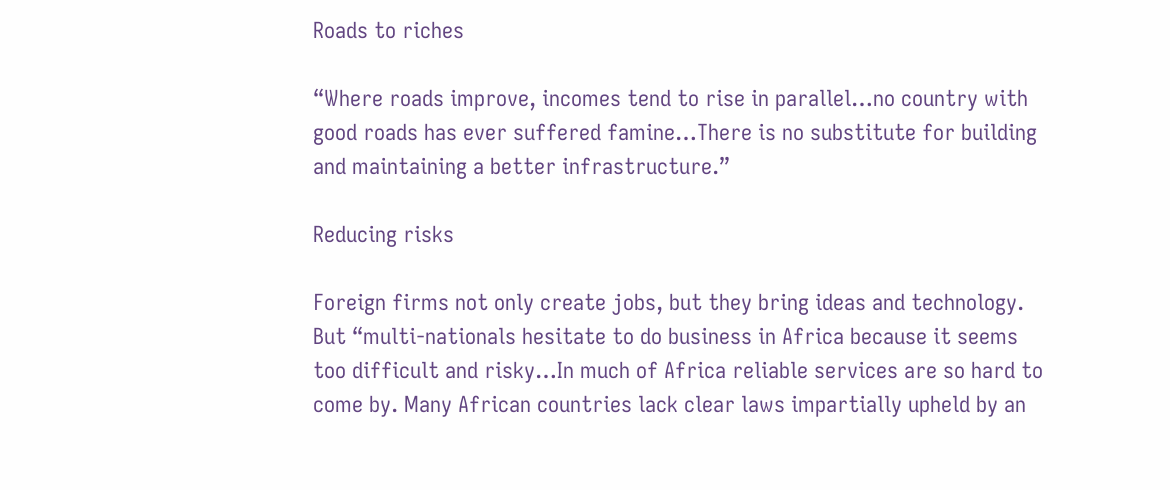Roads to riches

“Where roads improve, incomes tend to rise in parallel…no country with good roads has ever suffered famine…There is no substitute for building and maintaining a better infrastructure.”

Reducing risks

Foreign firms not only create jobs, but they bring ideas and technology. But “multi-nationals hesitate to do business in Africa because it seems too difficult and risky…In much of Africa reliable services are so hard to come by. Many African countries lack clear laws impartially upheld by an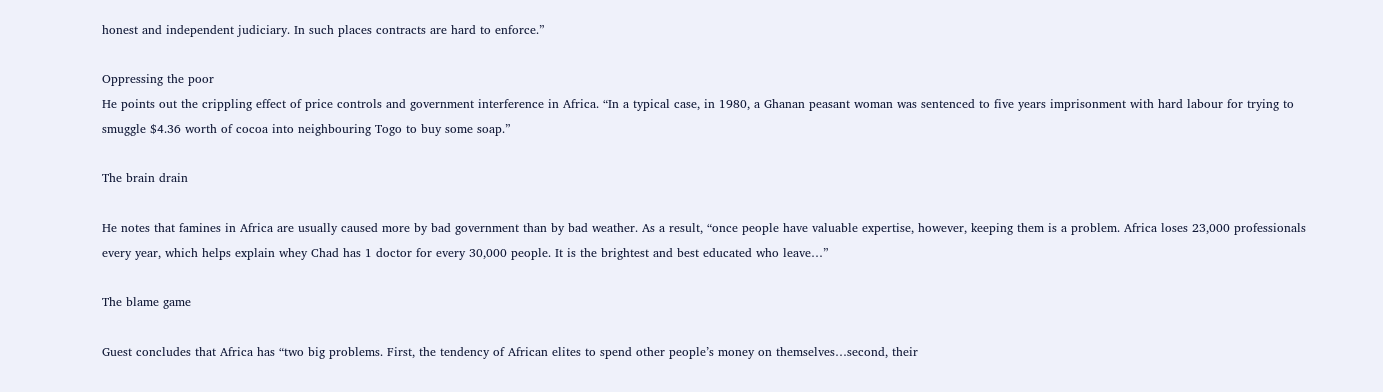honest and independent judiciary. In such places contracts are hard to enforce.”

Oppressing the poor
He points out the crippling effect of price controls and government interference in Africa. “In a typical case, in 1980, a Ghanan peasant woman was sentenced to five years imprisonment with hard labour for trying to smuggle $4.36 worth of cocoa into neighbouring Togo to buy some soap.”

The brain drain

He notes that famines in Africa are usually caused more by bad government than by bad weather. As a result, “once people have valuable expertise, however, keeping them is a problem. Africa loses 23,000 professionals every year, which helps explain whey Chad has 1 doctor for every 30,000 people. It is the brightest and best educated who leave…”

The blame game

Guest concludes that Africa has “two big problems. First, the tendency of African elites to spend other people’s money on themselves…second, their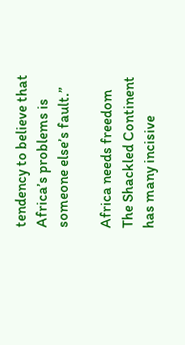tendency to believe that Africa’s problems is someone else’s fault.”

Africa needs freedom
The Shackled Continent has many incisive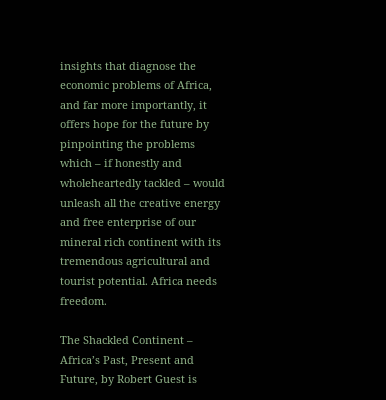insights that diagnose the economic problems of Africa, and far more importantly, it offers hope for the future by pinpointing the problems which – if honestly and wholeheartedly tackled – would unleash all the creative energy and free enterprise of our mineral rich continent with its tremendous agricultural and tourist potential. Africa needs freedom.

The Shackled Continent – Africa’s Past, Present and Future, by Robert Guest is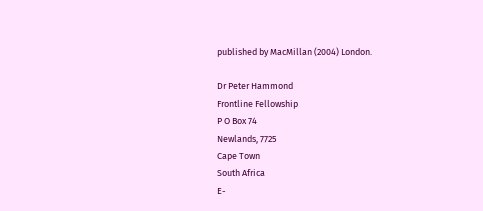published by MacMillan (2004) London.

Dr Peter Hammond
Frontline Fellowship
P O Box 74
Newlands, 7725
Cape Town
South Africa
E-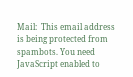Mail:  This email address is being protected from spambots. You need JavaScript enabled to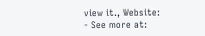view it., Website:
- See more at: